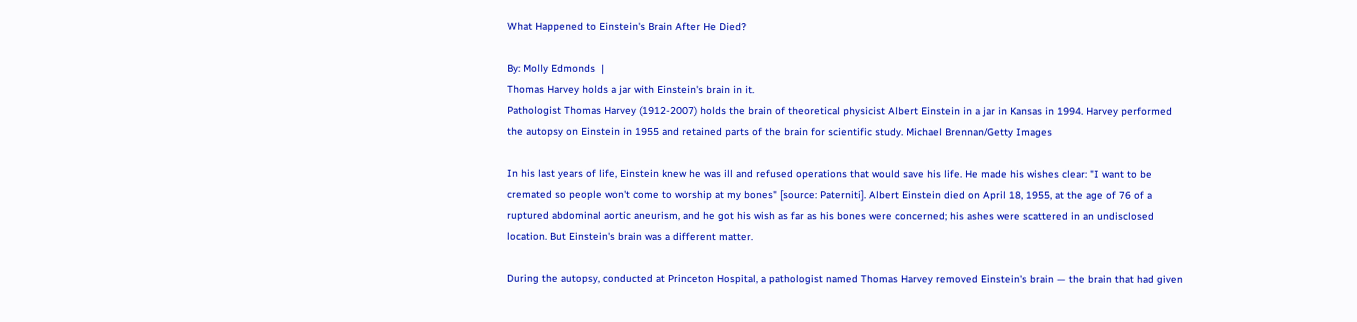What Happened to Einstein's Brain After He Died?

By: Molly Edmonds  |
Thomas Harvey holds a jar with Einstein's brain in it.
Pathologist Thomas Harvey (1912-2007) holds the brain of theoretical physicist Albert Einstein in a jar in Kansas in 1994. Harvey performed the autopsy on Einstein in 1955 and retained parts of the brain for scientific study. Michael Brennan/Getty Images

In his last years of life, Einstein knew he was ill and refused operations that would save his life. He made his wishes clear: "I want to be cremated so people won't come to worship at my bones" [source: Paterniti]. Albert Einstein died on April 18, 1955, at the age of 76 of a ruptured abdominal aortic aneurism, and he got his wish as far as his bones were concerned; his ashes were scattered in an undisclosed location. But Einstein's brain was a different matter.

During the autopsy, conducted at Princeton Hospital, a pathologist named Thomas Harvey removed Einstein's brain — the brain that had given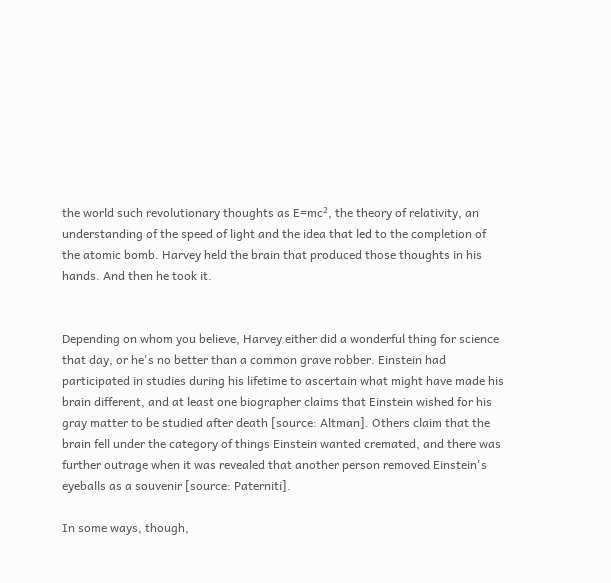the world such revolutionary thoughts as E=mc², the theory of relativity, an understanding of the speed of light and the idea that led to the completion of the atomic bomb. Harvey held the brain that produced those thoughts in his hands. And then he took it.


Depending on whom you believe, Harvey either did a wonderful thing for science that day, or he's no better than a common grave robber. Einstein had participated in studies during his lifetime to ascertain what might have made his brain different, and at least one biographer claims that Einstein wished for his gray matter to be studied after death [source: Altman]. Others claim that the brain fell under the category of things Einstein wanted cremated, and there was further outrage when it was revealed that another person removed Einstein's eyeballs as a souvenir [source: Paterniti].

In some ways, though,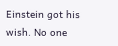Einstein got his wish. No one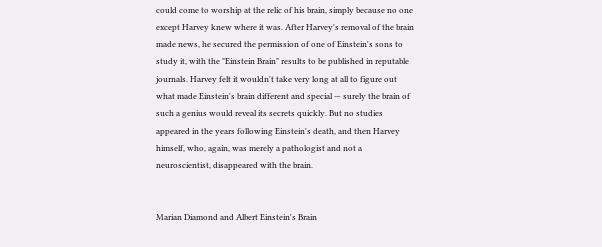could come to worship at the relic of his brain, simply because no one except Harvey knew where it was. After Harvey's removal of the brain made news, he secured the permission of one of Einstein's sons to study it, with the "Einstein Brain" results to be published in reputable journals. Harvey felt it wouldn't take very long at all to figure out what made Einstein's brain different and special — surely the brain of such a genius would reveal its secrets quickly. But no studies appeared in the years following Einstein's death, and then Harvey himself, who, again, was merely a pathologist and not a neuroscientist, disappeared with the brain.


Marian Diamond and Albert Einstein's Brain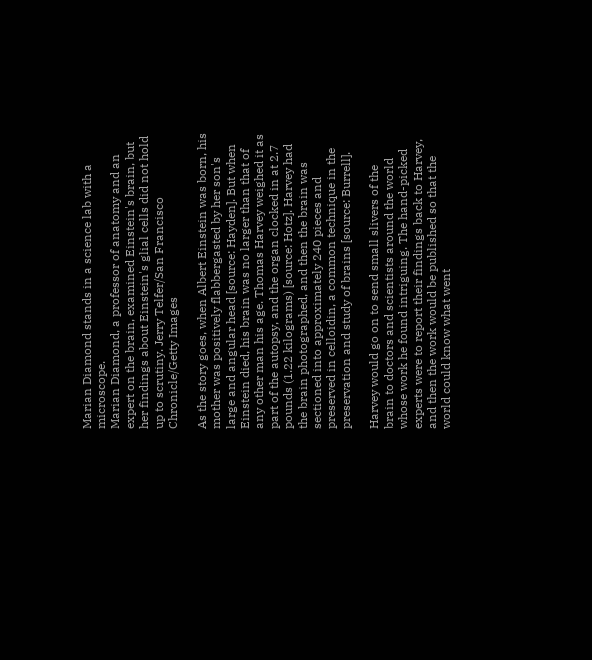Marian Diamond stands in a science lab with a microscope.
Marian Diamond, a professor of anatomy and an expert on the brain, examined Einstein's brain, but her findings about Einstein's glial cells did not hold up to scrutiny. Jerry Telfer/San Francisco Chronicle/Getty Images

As the story goes, when Albert Einstein was born, his mother was positively flabbergasted by her son's large and angular head [source: Hayden]. But when Einstein died, his brain was no larger than that of any other man his age. Thomas Harvey weighed it as part of the autopsy, and the organ clocked in at 2.7 pounds (1.22 kilograms) [source: Hotz]. Harvey had the brain photographed, and then the brain was sectioned into approximately 240 pieces and preserved in celloidin, a common technique in the preservation and study of brains [source: Burrell].

Harvey would go on to send small slivers of the brain to doctors and scientists around the world whose work he found intriguing. The hand-picked experts were to report their findings back to Harvey, and then the work would be published so that the world could know what went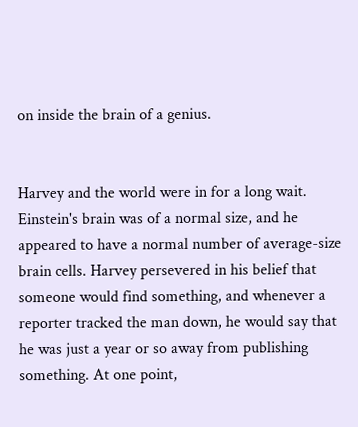on inside the brain of a genius.


Harvey and the world were in for a long wait. Einstein's brain was of a normal size, and he appeared to have a normal number of average-size brain cells. Harvey persevered in his belief that someone would find something, and whenever a reporter tracked the man down, he would say that he was just a year or so away from publishing something. At one point,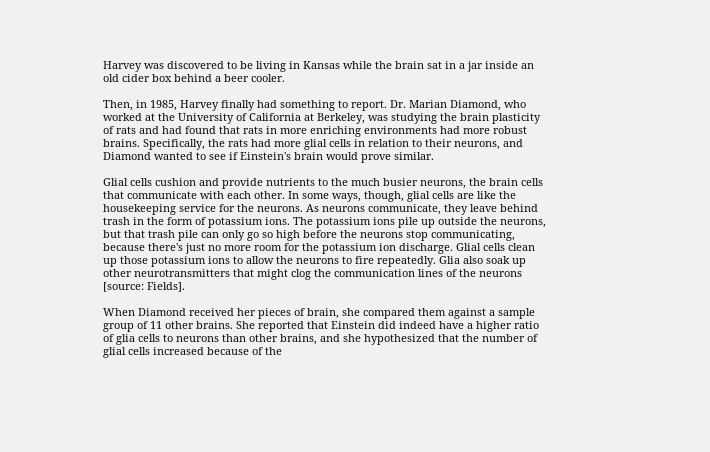Harvey was discovered to be living in Kansas while the brain sat in a jar inside an old cider box behind a beer cooler.

Then, in 1985, Harvey finally had something to report. Dr. Marian Diamond, who worked at the University of California at Berkeley, was studying the brain plasticity of rats and had found that rats in more enriching environments had more robust brains. Specifically, the rats had more glial cells in relation to their neurons, and Diamond wanted to see if Einstein's brain would prove similar.

Glial cells cushion and provide nutrients to the much busier neurons, the brain cells that communicate with each other. In some ways, though, glial cells are like the housekeeping service for the neurons. As neurons communicate, they leave behind trash in the form of potassium ions. The potassium ions pile up outside the neurons, but that trash pile can only go so high before the neurons stop communicating, because there's just no more room for the potassium ion discharge. Glial cells clean up those potassium ions to allow the neurons to fire repeatedly. Glia also soak up other neurotransmitters that might clog the communication lines of the neurons [source: Fields].

When Diamond received her pieces of brain, she compared them against a sample group of 11 other brains. She reported that Einstein did indeed have a higher ratio of glia cells to neurons than other brains, and she hypothesized that the number of glial cells increased because of the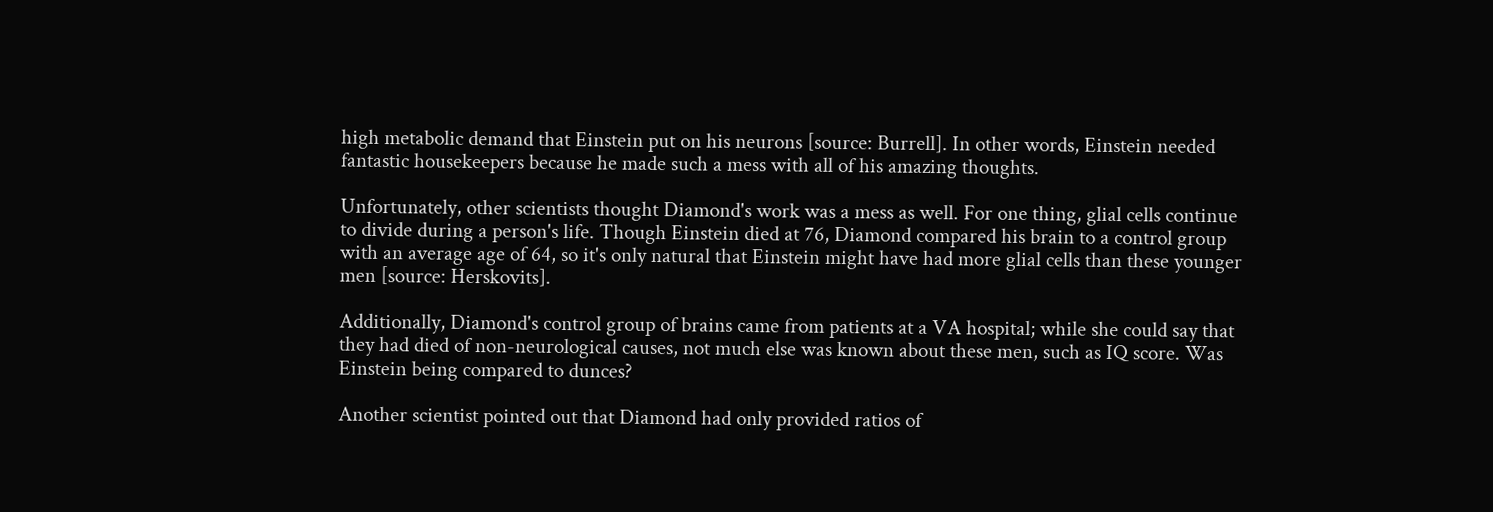high metabolic demand that Einstein put on his neurons [source: Burrell]. In other words, Einstein needed fantastic housekeepers because he made such a mess with all of his amazing thoughts.

Unfortunately, other scientists thought Diamond's work was a mess as well. For one thing, glial cells continue to divide during a person's life. Though Einstein died at 76, Diamond compared his brain to a control group with an average age of 64, so it's only natural that Einstein might have had more glial cells than these younger men [source: Herskovits].

Additionally, Diamond's control group of brains came from patients at a VA hospital; while she could say that they had died of non-neurological causes, not much else was known about these men, such as IQ score. Was Einstein being compared to dunces?

Another scientist pointed out that Diamond had only provided ratios of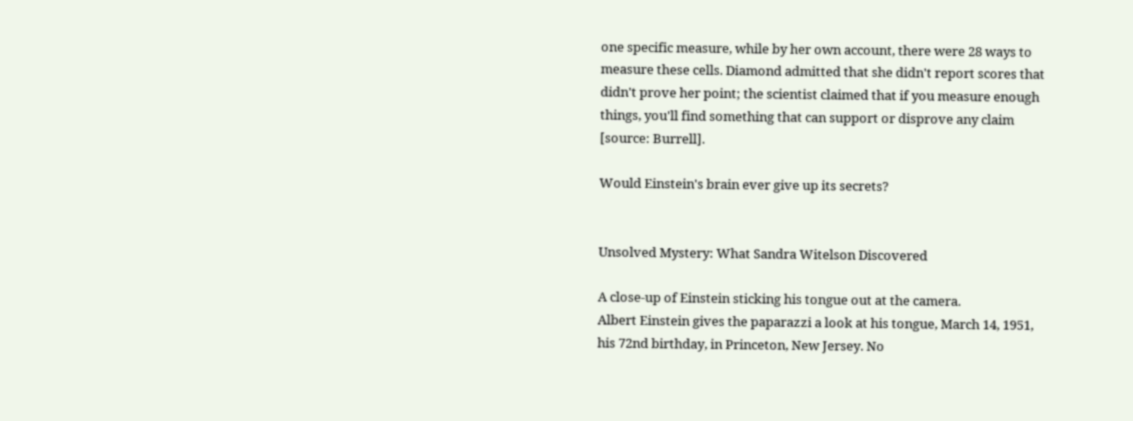one specific measure, while by her own account, there were 28 ways to measure these cells. Diamond admitted that she didn't report scores that didn't prove her point; the scientist claimed that if you measure enough things, you'll find something that can support or disprove any claim [source: Burrell].

Would Einstein's brain ever give up its secrets?


Unsolved Mystery: What Sandra Witelson Discovered

A close-up of Einstein sticking his tongue out at the camera.
Albert Einstein gives the paparazzi a look at his tongue, March 14, 1951, his 72nd birthday, in Princeton, New Jersey. No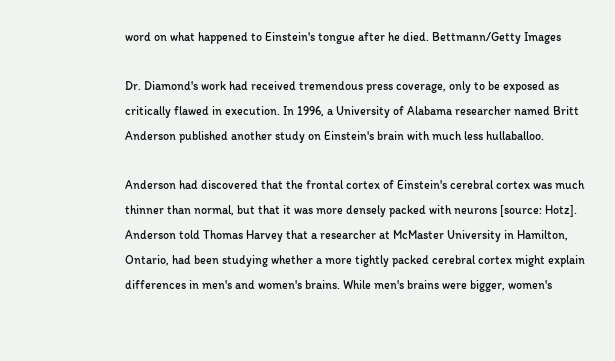word on what happened to Einstein's tongue after he died. Bettmann/Getty Images

Dr. Diamond's work had received tremendous press coverage, only to be exposed as critically flawed in execution. In 1996, a University of Alabama researcher named Britt Anderson published another study on Einstein's brain with much less hullaballoo.

Anderson had discovered that the frontal cortex of Einstein's cerebral cortex was much thinner than normal, but that it was more densely packed with neurons [source: Hotz]. Anderson told Thomas Harvey that a researcher at McMaster University in Hamilton, Ontario, had been studying whether a more tightly packed cerebral cortex might explain differences in men's and women's brains. While men's brains were bigger, women's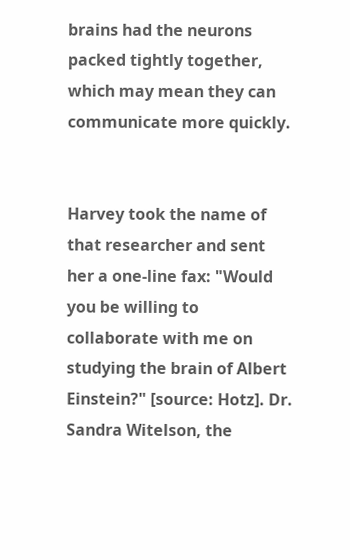brains had the neurons packed tightly together, which may mean they can communicate more quickly.


Harvey took the name of that researcher and sent her a one-line fax: "Would you be willing to collaborate with me on studying the brain of Albert Einstein?" [source: Hotz]. Dr. Sandra Witelson, the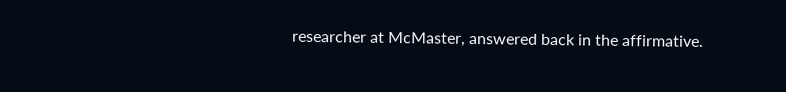researcher at McMaster, answered back in the affirmative.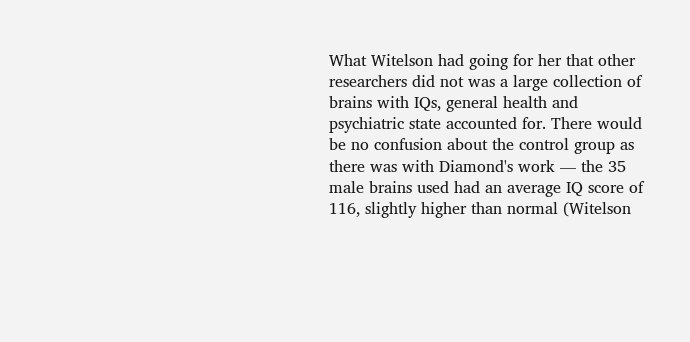What Witelson had going for her that other researchers did not was a large collection of brains with IQs, general health and psychiatric state accounted for. There would be no confusion about the control group as there was with Diamond's work — the 35 male brains used had an average IQ score of 116, slightly higher than normal (Witelson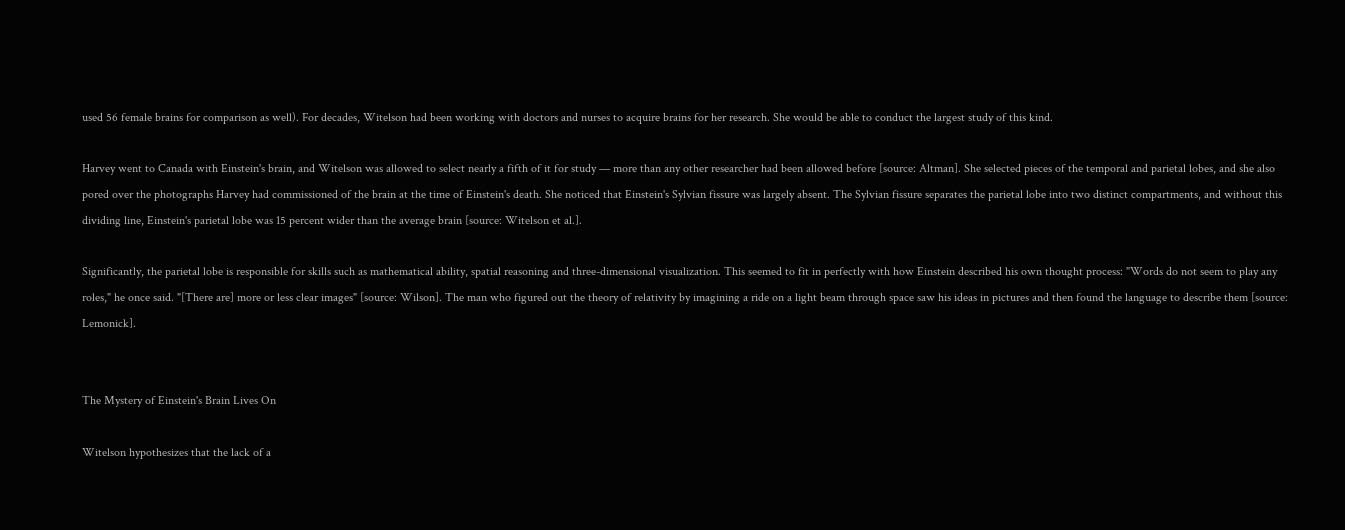used 56 female brains for comparison as well). For decades, Witelson had been working with doctors and nurses to acquire brains for her research. She would be able to conduct the largest study of this kind.

Harvey went to Canada with Einstein's brain, and Witelson was allowed to select nearly a fifth of it for study — more than any other researcher had been allowed before [source: Altman]. She selected pieces of the temporal and parietal lobes, and she also pored over the photographs Harvey had commissioned of the brain at the time of Einstein's death. She noticed that Einstein's Sylvian fissure was largely absent. The Sylvian fissure separates the parietal lobe into two distinct compartments, and without this dividing line, Einstein's parietal lobe was 15 percent wider than the average brain [source: Witelson et al.].

Significantly, the parietal lobe is responsible for skills such as mathematical ability, spatial reasoning and three-dimensional visualization. This seemed to fit in perfectly with how Einstein described his own thought process: "Words do not seem to play any roles," he once said. "[There are] more or less clear images" [source: Wilson]. The man who figured out the theory of relativity by imagining a ride on a light beam through space saw his ideas in pictures and then found the language to describe them [source: Lemonick].


The Mystery of Einstein's Brain Lives On

Witelson hypothesizes that the lack of a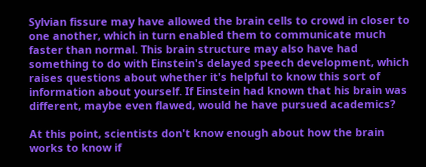Sylvian fissure may have allowed the brain cells to crowd in closer to one another, which in turn enabled them to communicate much faster than normal. This brain structure may also have had something to do with Einstein's delayed speech development, which raises questions about whether it's helpful to know this sort of information about yourself. If Einstein had known that his brain was different, maybe even flawed, would he have pursued academics?

At this point, scientists don't know enough about how the brain works to know if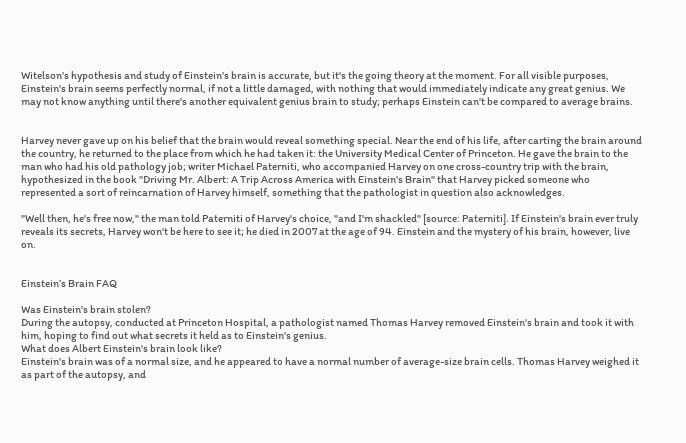Witelson's hypothesis and study of Einstein's brain is accurate, but it's the going theory at the moment. For all visible purposes, Einstein's brain seems perfectly normal, if not a little damaged, with nothing that would immediately indicate any great genius. We may not know anything until there's another equivalent genius brain to study; perhaps Einstein can't be compared to average brains.


Harvey never gave up on his belief that the brain would reveal something special. Near the end of his life, after carting the brain around the country, he returned to the place from which he had taken it: the University Medical Center of Princeton. He gave the brain to the man who had his old pathology job; writer Michael Paterniti, who accompanied Harvey on one cross-country trip with the brain, hypothesized in the book "Driving Mr. Albert: A Trip Across America with Einstein's Brain" that Harvey picked someone who represented a sort of reincarnation of Harvey himself, something that the pathologist in question also acknowledges.

"Well then, he's free now," the man told Paterniti of Harvey's choice, "and I'm shackled" [source: Paterniti]. If Einstein's brain ever truly reveals its secrets, Harvey won't be here to see it; he died in 2007 at the age of 94. Einstein and the mystery of his brain, however, live on.


Einstein’s Brain FAQ

Was Einstein's brain stolen?
During the autopsy, conducted at Princeton Hospital, a pathologist named Thomas Harvey removed Einstein's brain and took it with him, hoping to find out what secrets it held as to Einstein's genius.
What does Albert Einstein's brain look like?
Einstein's brain was of a normal size, and he appeared to have a normal number of average-size brain cells. Thomas Harvey weighed it as part of the autopsy, and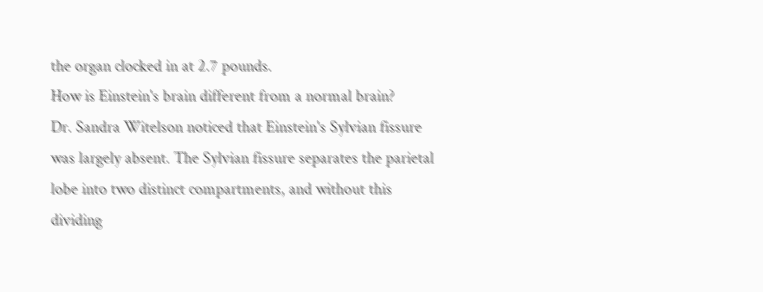the organ clocked in at 2.7 pounds.
How is Einstein's brain different from a normal brain?
Dr. Sandra Witelson noticed that Einstein's Sylvian fissure was largely absent. The Sylvian fissure separates the parietal lobe into two distinct compartments, and without this dividing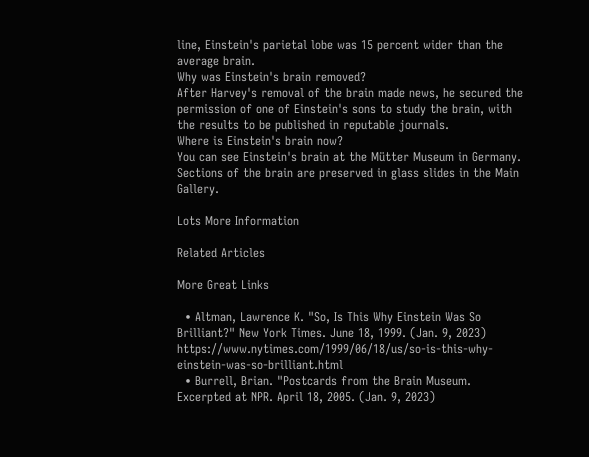line, Einstein's parietal lobe was 15 percent wider than the average brain.
Why was Einstein's brain removed?
After Harvey's removal of the brain made news, he secured the permission of one of Einstein's sons to study the brain, with the results to be published in reputable journals.
Where is Einstein's brain now?
You can see Einstein's brain at the Mütter Museum in Germany. Sections of the brain are preserved in glass slides in the Main Gallery.

Lots More Information

Related Articles

More Great Links

  • Altman, Lawrence K. "So, Is This Why Einstein Was So Brilliant?" New York Times. June 18, 1999. (Jan. 9, 2023) https://www.nytimes.com/1999/06/18/us/so-is-this-why-einstein-was-so-brilliant.html
  • Burrell, Brian. "Postcards from the Brain Museum. Excerpted at NPR. April 18, 2005. (Jan. 9, 2023)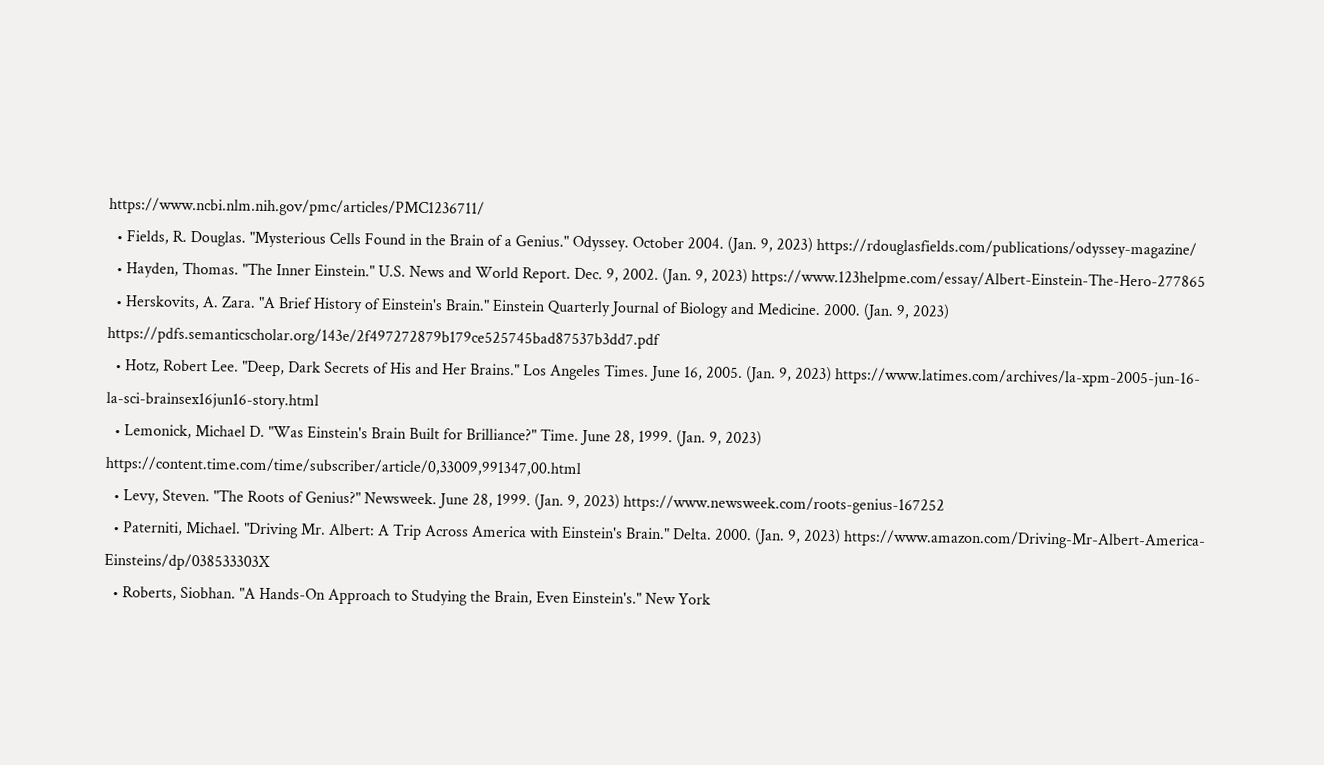https://www.ncbi.nlm.nih.gov/pmc/articles/PMC1236711/
  • Fields, R. Douglas. "Mysterious Cells Found in the Brain of a Genius." Odyssey. October 2004. (Jan. 9, 2023) https://rdouglasfields.com/publications/odyssey-magazine/
  • Hayden, Thomas. "The Inner Einstein." U.S. News and World Report. Dec. 9, 2002. (Jan. 9, 2023) https://www.123helpme.com/essay/Albert-Einstein-The-Hero-277865
  • Herskovits, A. Zara. "A Brief History of Einstein's Brain." Einstein Quarterly Journal of Biology and Medicine. 2000. (Jan. 9, 2023) https://pdfs.semanticscholar.org/143e/2f497272879b179ce525745bad87537b3dd7.pdf
  • Hotz, Robert Lee. "Deep, Dark Secrets of His and Her Brains." Los Angeles Times. June 16, 2005. (Jan. 9, 2023) https://www.latimes.com/archives/la-xpm-2005-jun-16-la-sci-brainsex16jun16-story.html
  • Lemonick, Michael D. "Was Einstein's Brain Built for Brilliance?" Time. June 28, 1999. (Jan. 9, 2023) https://content.time.com/time/subscriber/article/0,33009,991347,00.html
  • Levy, Steven. "The Roots of Genius?" Newsweek. June 28, 1999. (Jan. 9, 2023) https://www.newsweek.com/roots-genius-167252
  • Paterniti, Michael. "Driving Mr. Albert: A Trip Across America with Einstein's Brain." Delta. 2000. (Jan. 9, 2023) https://www.amazon.com/Driving-Mr-Albert-America-Einsteins/dp/038533303X
  • Roberts, Siobhan. "A Hands-On Approach to Studying the Brain, Even Einstein's." New York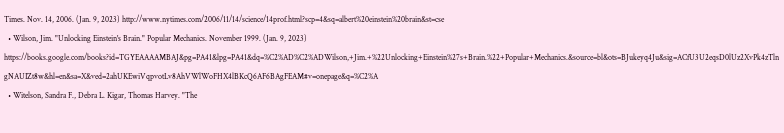Times. Nov. 14, 2006. (Jan. 9, 2023) http://www.nytimes.com/2006/11/14/science/14prof.html?scp=4&sq=albert%20einstein%20brain&st=cse
  • Wilson, Jim. "Unlocking Einstein's Brain." Popular Mechanics. November 1999. (Jan. 9, 2023) https://books.google.com/books?id=TGYEAAAAMBAJ&pg=PA41&lpg=PA41&dq=%C2%AD%C2%ADWilson,+Jim.+%22Unlocking+Einstein%27s+Brain.%22+Popular+Mechanics.&source=bl&ots=BJukeyq4Ju&sig=ACfU3U2eqsD0lUz2XvPk4zTlngNAUIZt8w&hl=en&sa=X&ved=2ahUKEwiVqpvotLv8AhVWlWoFHX4lBKcQ6AF6BAgFEAM#v=onepage&q=%C2%A
  • Witelson, Sandra F., Debra L. Kigar, Thomas Harvey. "The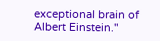exceptional brain of Albert Einstein."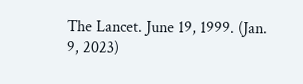The Lancet. June 19, 1999. (Jan. 9, 2023)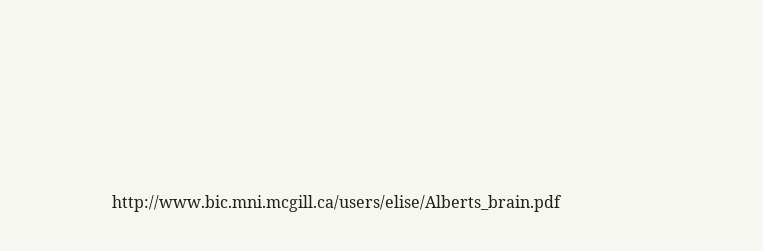http://www.bic.mni.mcgill.ca/users/elise/Alberts_brain.pdf